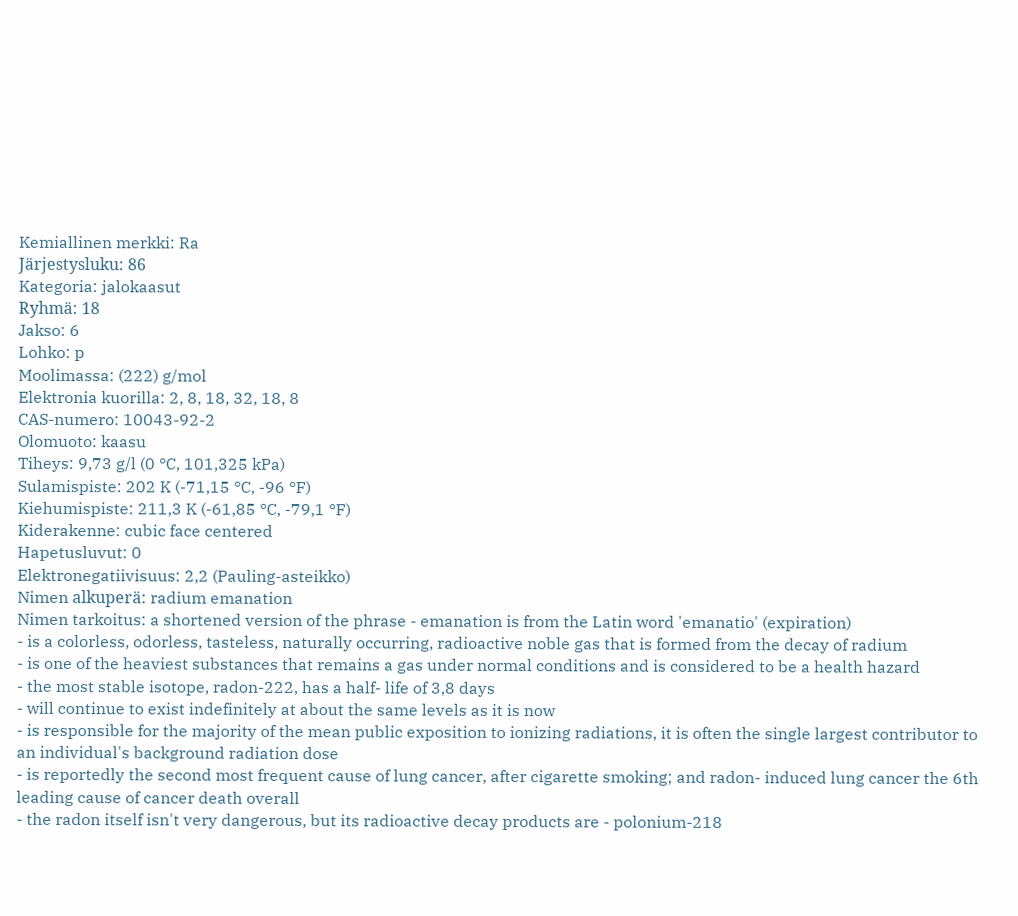Kemiallinen merkki: Ra
Järjestysluku: 86
Kategoria: jalokaasut
Ryhmä: 18
Jakso: 6
Lohko: p
Moolimassa: (222) g/mol
Elektronia kuorilla: 2, 8, 18, 32, 18, 8
CAS-numero: 10043-92-2
Olomuoto: kaasu
Tiheys: 9,73 g/l (0 °C, 101,325 kPa)
Sulamispiste: 202 K (-71,15 °C, -96 °F)
Kiehumispiste: 211,3 K (-61,85 °C, -79,1 °F)
Kiderakenne: cubic face centered
Hapetusluvut: 0
Elektronegatiivisuus: 2,2 (Pauling-asteikko)
Nimen alkuperä: radium emanation
Nimen tarkoitus: a shortened version of the phrase - emanation is from the Latin word 'emanatio' (expiration)
- is a colorless, odorless, tasteless, naturally occurring, radioactive noble gas that is formed from the decay of radium
- is one of the heaviest substances that remains a gas under normal conditions and is considered to be a health hazard
- the most stable isotope, radon-222, has a half- life of 3,8 days
- will continue to exist indefinitely at about the same levels as it is now
- is responsible for the majority of the mean public exposition to ionizing radiations, it is often the single largest contributor to an individual's background radiation dose
- is reportedly the second most frequent cause of lung cancer, after cigarette smoking; and radon- induced lung cancer the 6th leading cause of cancer death overall
- the radon itself isn't very dangerous, but its radioactive decay products are - polonium-218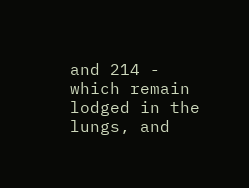and 214 - which remain lodged in the lungs, and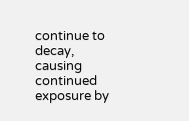continue to decay, causing continued exposure by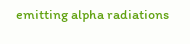emitting alpha radiations